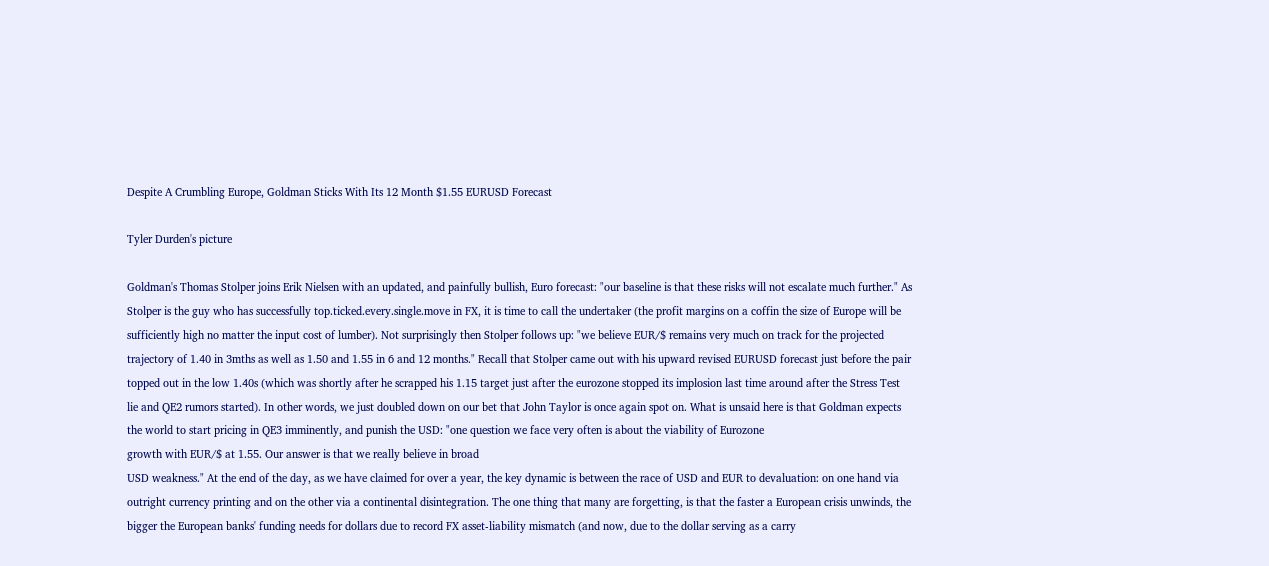Despite A Crumbling Europe, Goldman Sticks With Its 12 Month $1.55 EURUSD Forecast

Tyler Durden's picture

Goldman's Thomas Stolper joins Erik Nielsen with an updated, and painfully bullish, Euro forecast: "our baseline is that these risks will not escalate much further." As Stolper is the guy who has successfully top.ticked.every.single.move in FX, it is time to call the undertaker (the profit margins on a coffin the size of Europe will be sufficiently high no matter the input cost of lumber). Not surprisingly then Stolper follows up: "we believe EUR/$ remains very much on track for the projected trajectory of 1.40 in 3mths as well as 1.50 and 1.55 in 6 and 12 months." Recall that Stolper came out with his upward revised EURUSD forecast just before the pair topped out in the low 1.40s (which was shortly after he scrapped his 1.15 target just after the eurozone stopped its implosion last time around after the Stress Test lie and QE2 rumors started). In other words, we just doubled down on our bet that John Taylor is once again spot on. What is unsaid here is that Goldman expects the world to start pricing in QE3 imminently, and punish the USD: "one question we face very often is about the viability of Eurozone
growth with EUR/$ at 1.55. Our answer is that we really believe in broad
USD weakness." At the end of the day, as we have claimed for over a year, the key dynamic is between the race of USD and EUR to devaluation: on one hand via outright currency printing and on the other via a continental disintegration. The one thing that many are forgetting, is that the faster a European crisis unwinds, the bigger the European banks' funding needs for dollars due to record FX asset-liability mismatch (and now, due to the dollar serving as a carry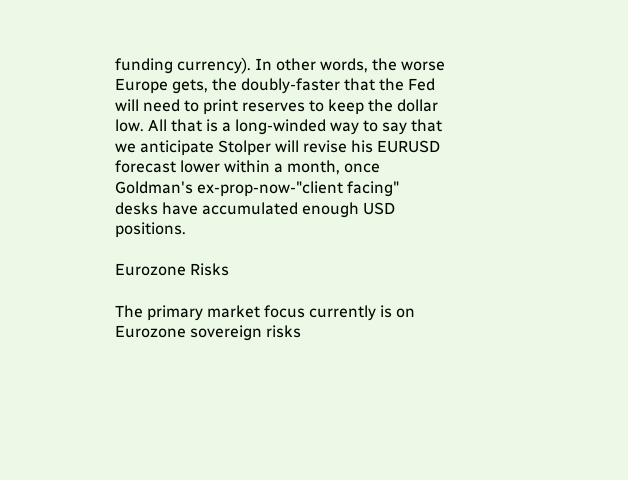funding currency). In other words, the worse Europe gets, the doubly-faster that the Fed will need to print reserves to keep the dollar low. All that is a long-winded way to say that we anticipate Stolper will revise his EURUSD forecast lower within a month, once Goldman's ex-prop-now-"client facing" desks have accumulated enough USD positions.

Eurozone Risks

The primary market focus currently is on Eurozone sovereign risks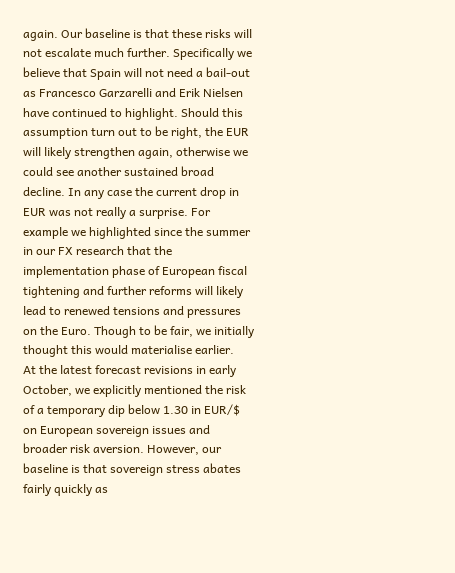again. Our baseline is that these risks will not escalate much further. Specifically we believe that Spain will not need a bail-out as Francesco Garzarelli and Erik Nielsen have continued to highlight. Should this assumption turn out to be right, the EUR will likely strengthen again, otherwise we could see another sustained broad decline. In any case the current drop in EUR was not really a surprise. For example we highlighted since the summer in our FX research that the implementation phase of European fiscal tightening and further reforms will likely lead to renewed tensions and pressures on the Euro. Though to be fair, we initially thought this would materialise earlier.
At the latest forecast revisions in early October, we explicitly mentioned the risk of a temporary dip below 1.30 in EUR/$ on European sovereign issues and broader risk aversion. However, our baseline is that sovereign stress abates fairly quickly as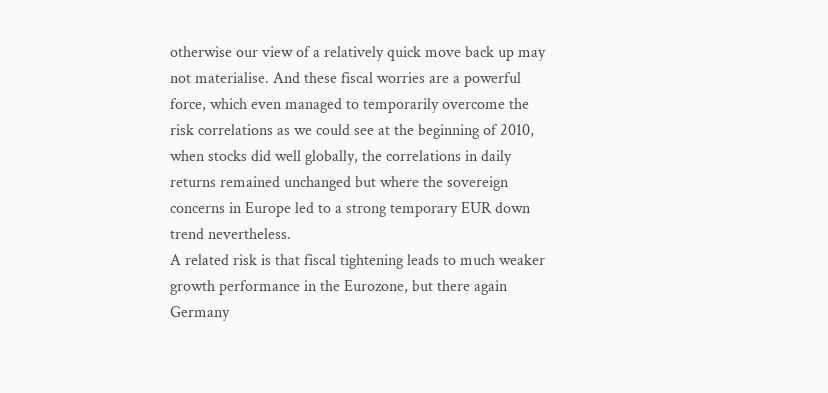otherwise our view of a relatively quick move back up may not materialise. And these fiscal worries are a powerful force, which even managed to temporarily overcome the risk correlations as we could see at the beginning of 2010, when stocks did well globally, the correlations in daily returns remained unchanged but where the sovereign concerns in Europe led to a strong temporary EUR down trend nevertheless.
A related risk is that fiscal tightening leads to much weaker growth performance in the Eurozone, but there again Germany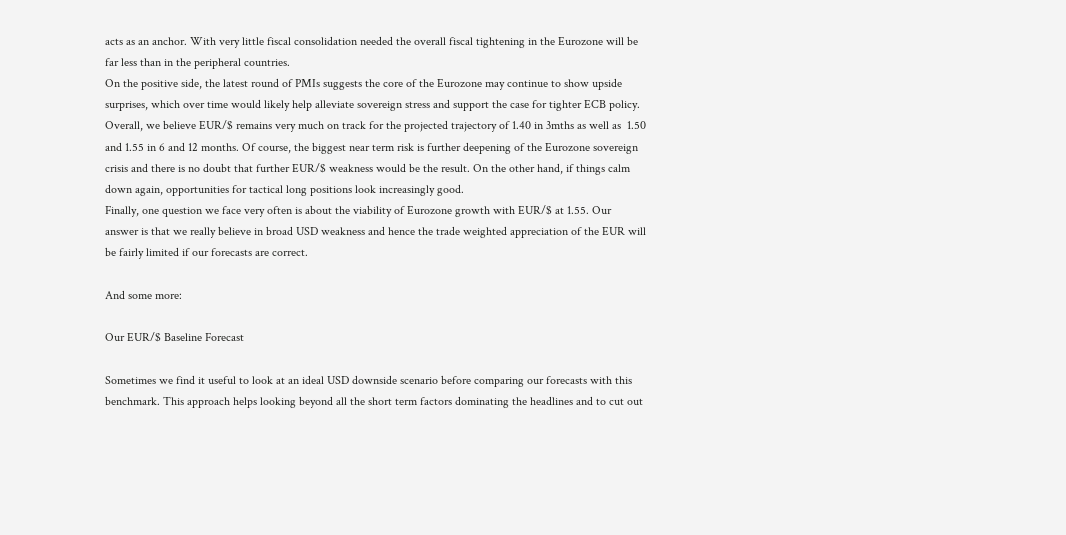acts as an anchor. With very little fiscal consolidation needed the overall fiscal tightening in the Eurozone will be far less than in the peripheral countries.
On the positive side, the latest round of PMIs suggests the core of the Eurozone may continue to show upside surprises, which over time would likely help alleviate sovereign stress and support the case for tighter ECB policy.
Overall, we believe EUR/$ remains very much on track for the projected trajectory of 1.40 in 3mths as well as  1.50  and 1.55 in 6 and 12 months. Of course, the biggest near term risk is further deepening of the Eurozone sovereign crisis and there is no doubt that further EUR/$ weakness would be the result. On the other hand, if things calm down again, opportunities for tactical long positions look increasingly good.
Finally, one question we face very often is about the viability of Eurozone growth with EUR/$ at 1.55. Our answer is that we really believe in broad USD weakness and hence the trade weighted appreciation of the EUR will be fairly limited if our forecasts are correct.

And some more:

Our EUR/$ Baseline Forecast

Sometimes we find it useful to look at an ideal USD downside scenario before comparing our forecasts with this benchmark. This approach helps looking beyond all the short term factors dominating the headlines and to cut out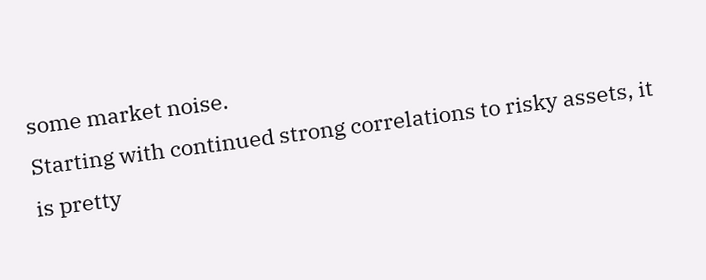some market noise.
Starting with continued strong correlations to risky assets, it is pretty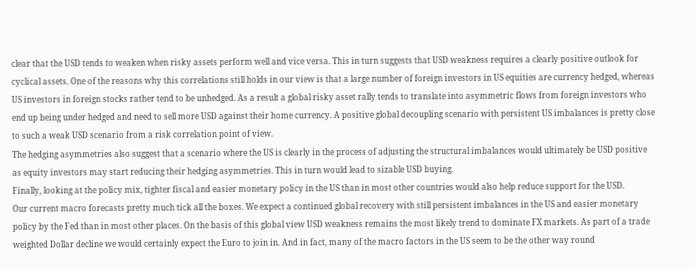clear that the USD tends to weaken when risky assets perform well and vice versa. This in turn suggests that USD weakness requires a clearly positive outlook for cyclical assets. One of the reasons why this correlations still holds in our view is that a large number of foreign investors in US equities are currency hedged, whereas US investors in foreign stocks rather tend to be unhedged. As a result a global risky asset rally tends to translate into asymmetric flows from foreign investors who end up being under hedged and need to sell more USD against their home currency. A positive global decoupling scenario with persistent US imbalances is pretty close to such a weak USD scenario from a risk correlation point of view.
The hedging asymmetries also suggest that a scenario where the US is clearly in the process of adjusting the structural imbalances would ultimately be USD positive as equity investors may start reducing their hedging asymmetries. This in turn would lead to sizable USD buying.
Finally, looking at the policy mix, tighter fiscal and easier monetary policy in the US than in most other countries would also help reduce support for the USD.
Our current macro forecasts pretty much tick all the boxes. We expect a continued global recovery with still persistent imbalances in the US and easier monetary policy by the Fed than in most other places. On the basis of this global view USD weakness remains the most likely trend to dominate FX markets. As part of a trade weighted Dollar decline we would certainly expect the Euro to join in. And in fact, many of the macro factors in the US seem to be the other way round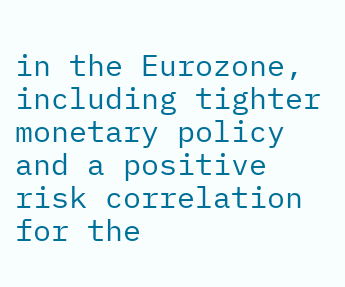in the Eurozone, including tighter monetary policy and a positive risk correlation for the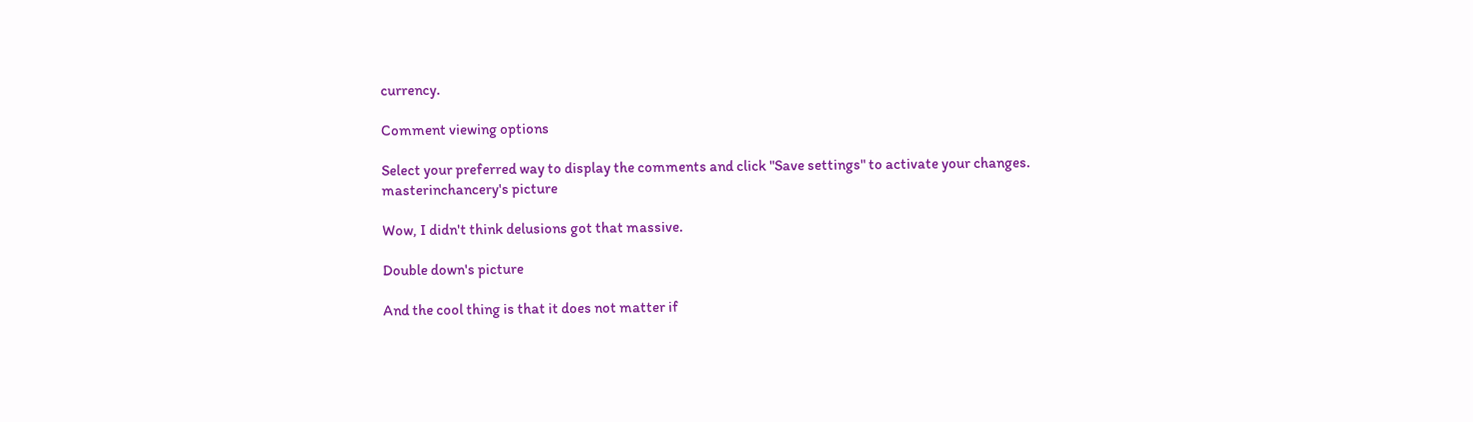currency.

Comment viewing options

Select your preferred way to display the comments and click "Save settings" to activate your changes.
masterinchancery's picture

Wow, I didn't think delusions got that massive.

Double down's picture

And the cool thing is that it does not matter if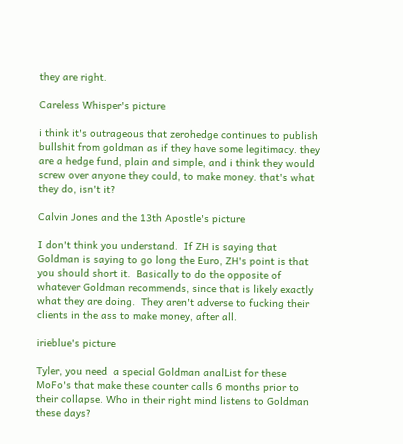they are right.

Careless Whisper's picture

i think it's outrageous that zerohedge continues to publish bullshit from goldman as if they have some legitimacy. they are a hedge fund, plain and simple, and i think they would screw over anyone they could, to make money. that's what they do, isn't it?

Calvin Jones and the 13th Apostle's picture

I don't think you understand.  If ZH is saying that Goldman is saying to go long the Euro, ZH's point is that you should short it.  Basically to do the opposite of whatever Goldman recommends, since that is likely exactly what they are doing.  They aren't adverse to fucking their clients in the ass to make money, after all.

irieblue's picture

Tyler, you need  a special Goldman analList for these MoFo's that make these counter calls 6 months prior to their collapse. Who in their right mind listens to Goldman these days?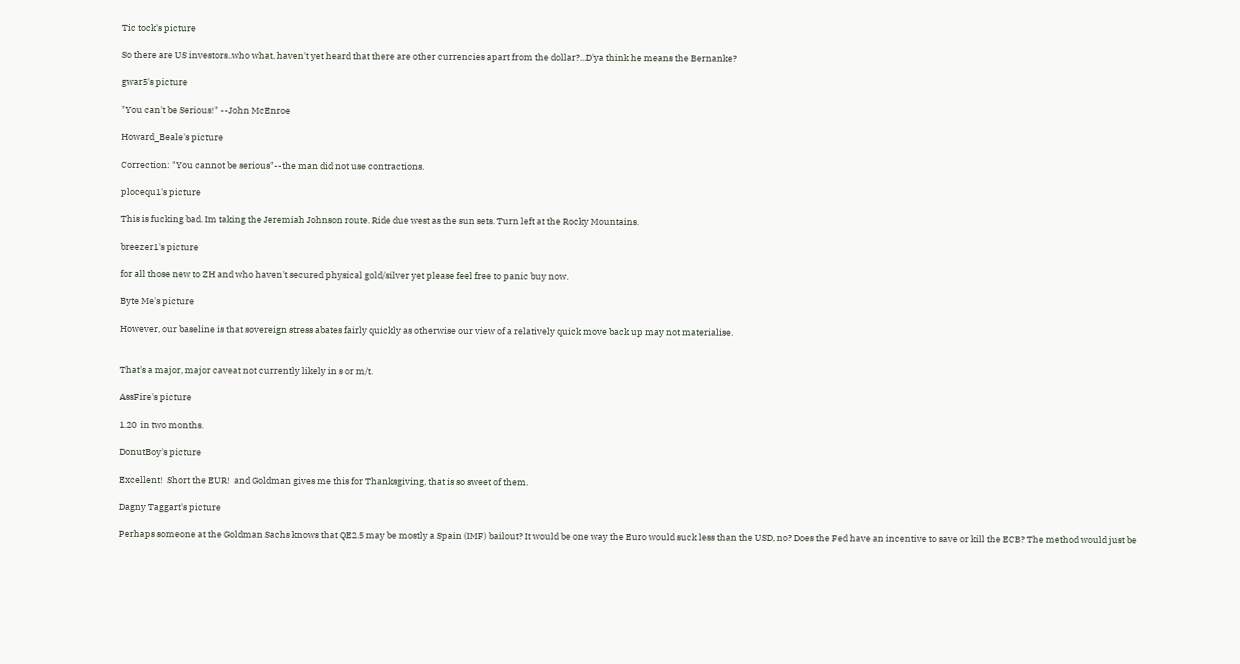Tic tock's picture

So there are US investors..who what, haven't yet heard that there are other currencies apart from the dollar?...D'ya think he means the Bernanke?

gwar5's picture

"You can't be Serious!" --John McEnroe

Howard_Beale's picture

Correction: "You cannot be serious"--the man did not use contractions.

plocequ1's picture

This is fucking bad. Im taking the Jeremiah Johnson route. Ride due west as the sun sets. Turn left at the Rocky Mountains.

breezer1's picture

for all those new to ZH and who haven't secured physical gold/silver yet please feel free to panic buy now.

Byte Me's picture

However, our baseline is that sovereign stress abates fairly quickly as otherwise our view of a relatively quick move back up may not materialise.


That's a major, major caveat not currently likely in s or m/t.

AssFire's picture

1.20  in two months.

DonutBoy's picture

Excellent!  Short the EUR!  and Goldman gives me this for Thanksgiving, that is so sweet of them.

Dagny Taggart's picture

Perhaps someone at the Goldman Sachs knows that QE2.5 may be mostly a Spain (IMF) bailout? It would be one way the Euro would suck less than the USD, no? Does the Fed have an incentive to save or kill the ECB? The method would just be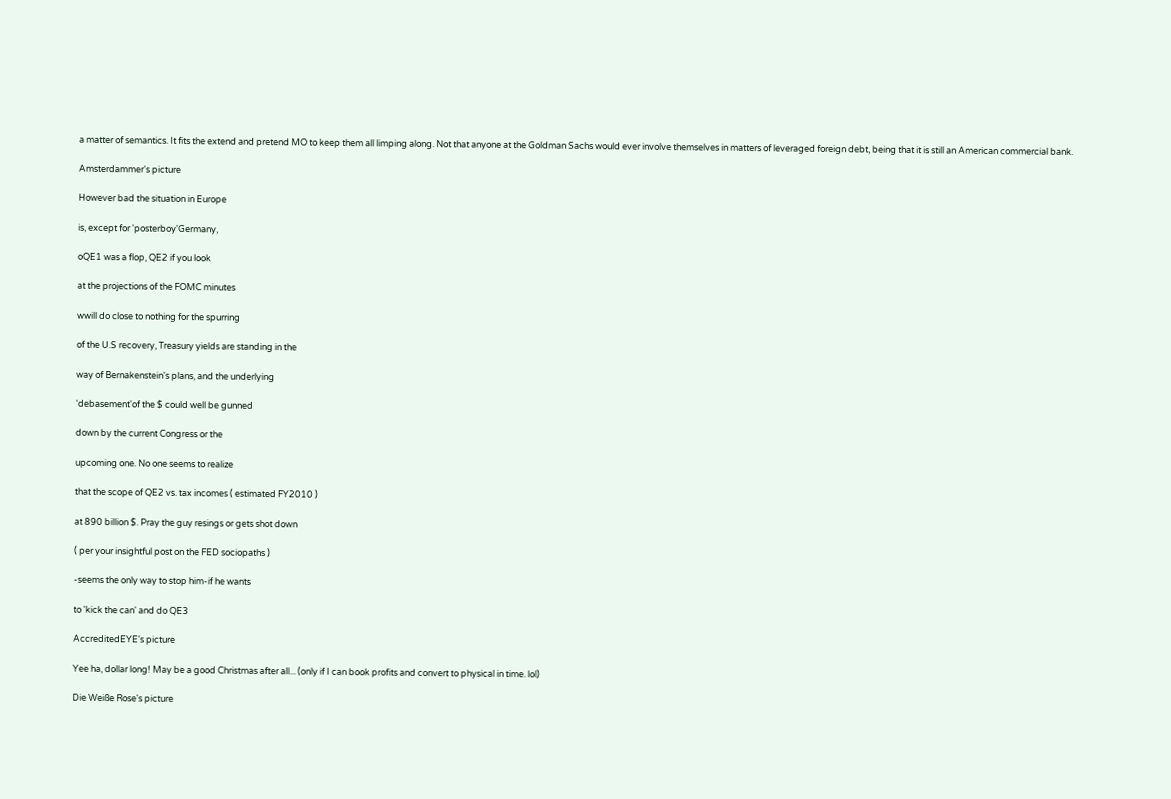a matter of semantics. It fits the extend and pretend MO to keep them all limping along. Not that anyone at the Goldman Sachs would ever involve themselves in matters of leveraged foreign debt, being that it is still an American commercial bank.

Amsterdammer's picture

However bad the situation in Europe

is, except for 'posterboy'Germany,

oQE1 was a flop, QE2 if you look

at the projections of the FOMC minutes

wwill do close to nothing for the spurring

of the U.S recovery, Treasury yields are standing in the

way of Bernakenstein's plans, and the underlying

'debasement'of the $ could well be gunned

down by the current Congress or the

upcoming one. No one seems to realize

that the scope of QE2 vs. tax incomes ( estimated FY2010 )

at 890 billion $. Pray the guy resings or gets shot down

( per your insightful post on the FED sociopaths )

-seems the only way to stop him-if he wants

to 'kick the can' and do QE3

AccreditedEYE's picture

Yee ha, dollar long! May be a good Christmas after all... (only if I can book profits and convert to physical in time. lol)

Die Weiße Rose's picture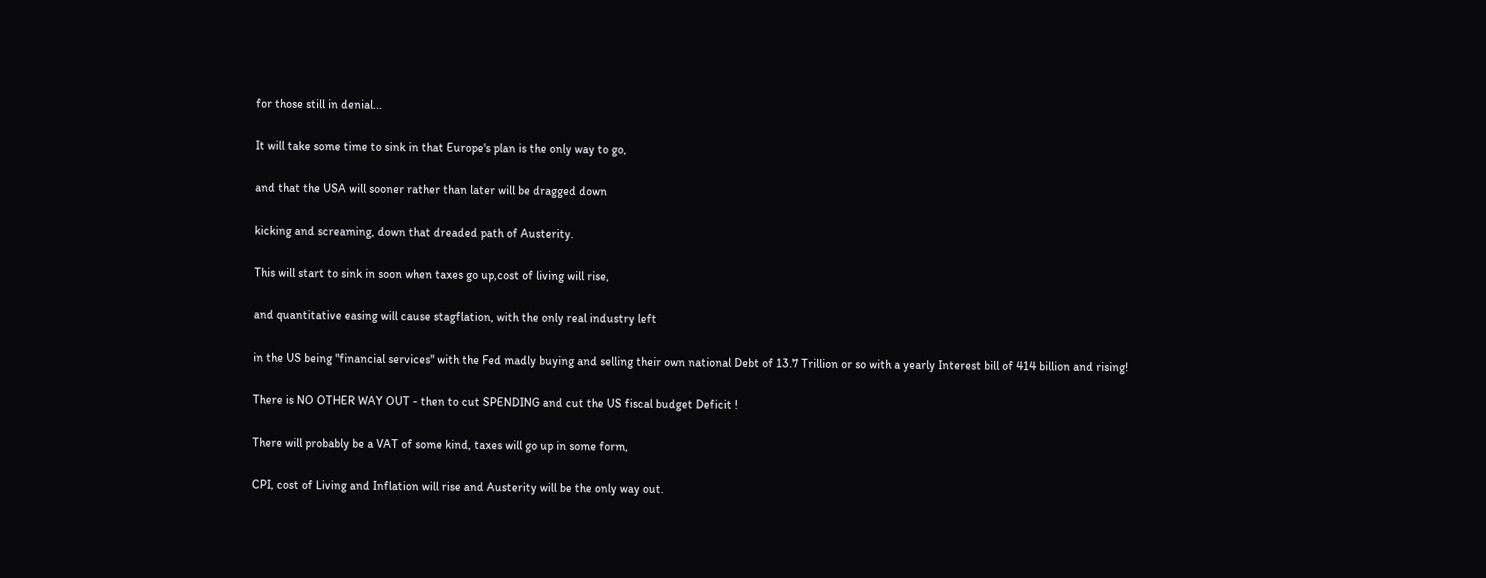for those still in denial...

It will take some time to sink in that Europe's plan is the only way to go,

and that the USA will sooner rather than later will be dragged down

kicking and screaming, down that dreaded path of Austerity.

This will start to sink in soon when taxes go up,cost of living will rise,

and quantitative easing will cause stagflation, with the only real industry left

in the US being "financial services" with the Fed madly buying and selling their own national Debt of 13.7 Trillion or so with a yearly Interest bill of 414 billion and rising!

There is NO OTHER WAY OUT - then to cut SPENDING and cut the US fiscal budget Deficit !

There will probably be a VAT of some kind, taxes will go up in some form,

CPI, cost of Living and Inflation will rise and Austerity will be the only way out.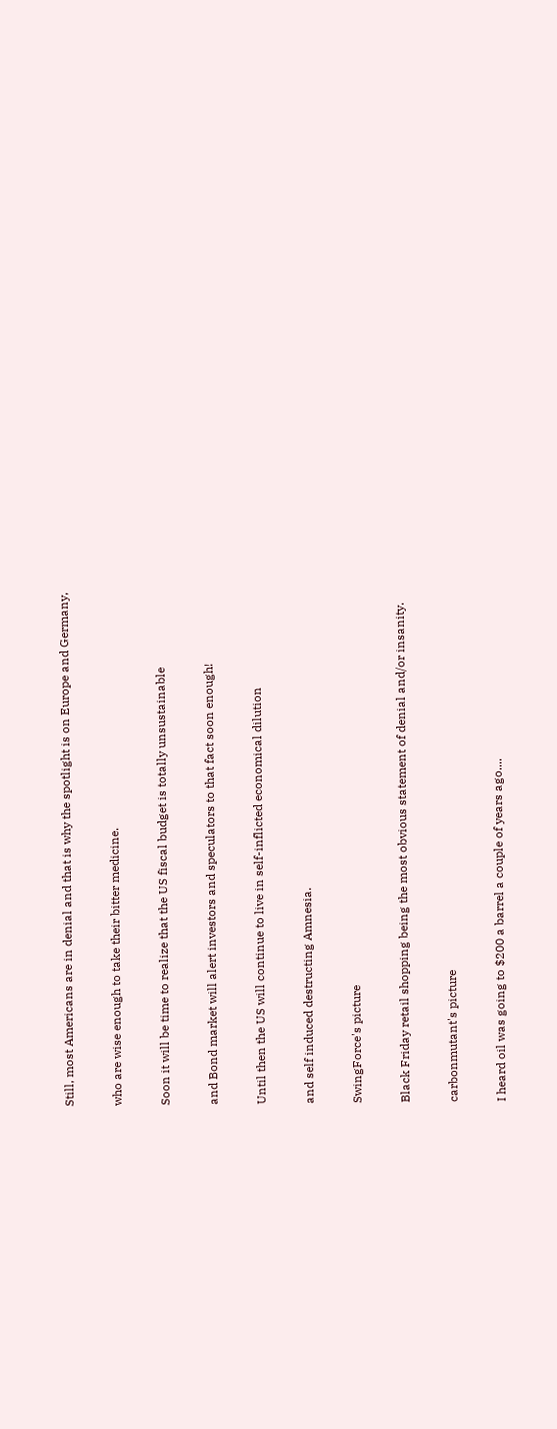Still, most Americans are in denial and that is why the spotlight is on Europe and Germany,

who are wise enough to take their bitter medicine.

Soon it will be time to realize that the US fiscal budget is totally unsustainable

and Bond market will alert investors and speculators to that fact soon enough!

Until then the US will continue to live in self-inflicted economical dilution

and self induced destructing Amnesia.

SwingForce's picture

Black Friday retail shopping being the most obvious statement of denial and/or insanity.

carbonmutant's picture

I heard oil was going to $200 a barrel a couple of years ago....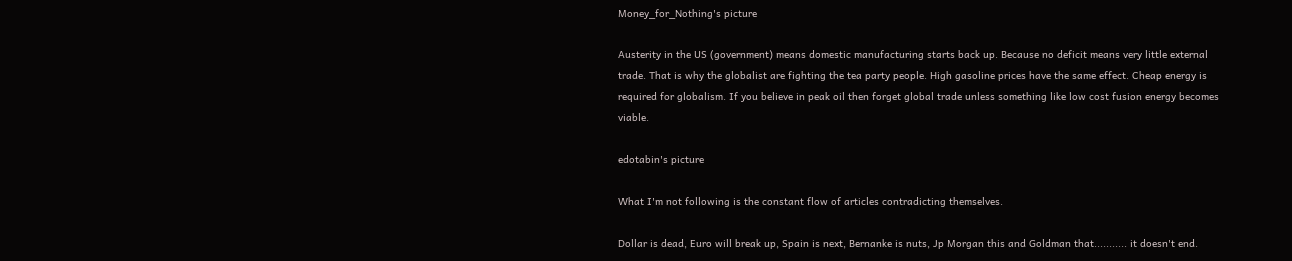Money_for_Nothing's picture

Austerity in the US (government) means domestic manufacturing starts back up. Because no deficit means very little external trade. That is why the globalist are fighting the tea party people. High gasoline prices have the same effect. Cheap energy is required for globalism. If you believe in peak oil then forget global trade unless something like low cost fusion energy becomes viable.

edotabin's picture

What I'm not following is the constant flow of articles contradicting themselves.

Dollar is dead, Euro will break up, Spain is next, Bernanke is nuts, Jp Morgan this and Goldman that........... it doesn't end.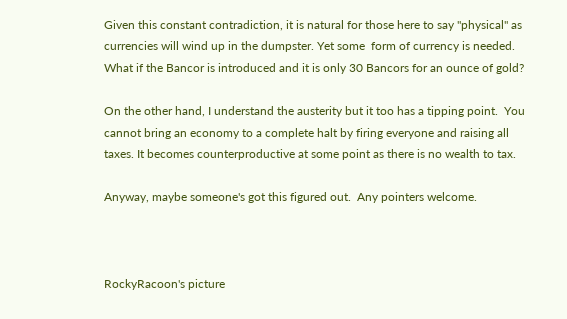Given this constant contradiction, it is natural for those here to say "physical" as currencies will wind up in the dumpster. Yet some  form of currency is needed. What if the Bancor is introduced and it is only 30 Bancors for an ounce of gold?

On the other hand, I understand the austerity but it too has a tipping point.  You cannot bring an economy to a complete halt by firing everyone and raising all taxes. It becomes counterproductive at some point as there is no wealth to tax.

Anyway, maybe someone's got this figured out.  Any pointers welcome.



RockyRacoon's picture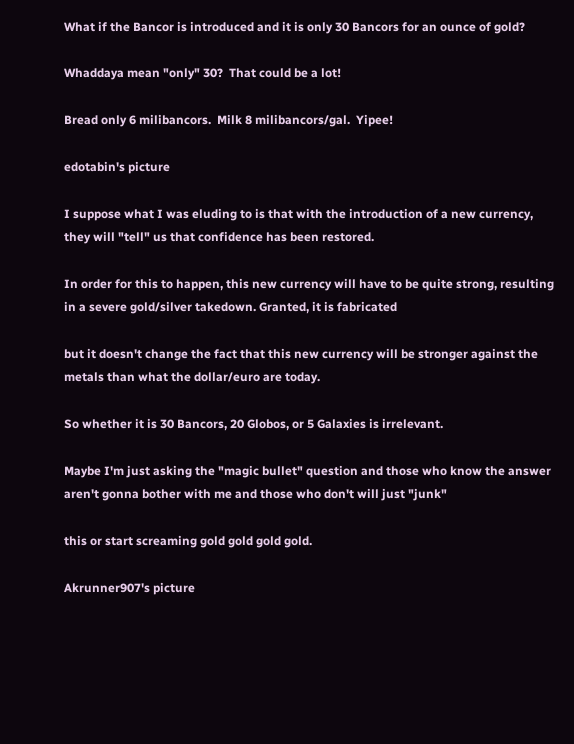What if the Bancor is introduced and it is only 30 Bancors for an ounce of gold?

Whaddaya mean "only" 30?  That could be a lot!

Bread only 6 milibancors.  Milk 8 milibancors/gal.  Yipee!

edotabin's picture

I suppose what I was eluding to is that with the introduction of a new currency, they will "tell" us that confidence has been restored.

In order for this to happen, this new currency will have to be quite strong, resulting in a severe gold/silver takedown. Granted, it is fabricated

but it doesn't change the fact that this new currency will be stronger against the metals than what the dollar/euro are today.

So whether it is 30 Bancors, 20 Globos, or 5 Galaxies is irrelevant.

Maybe I'm just asking the "magic bullet" question and those who know the answer aren't gonna bother with me and those who don't will just "junk"

this or start screaming gold gold gold gold.

Akrunner907's picture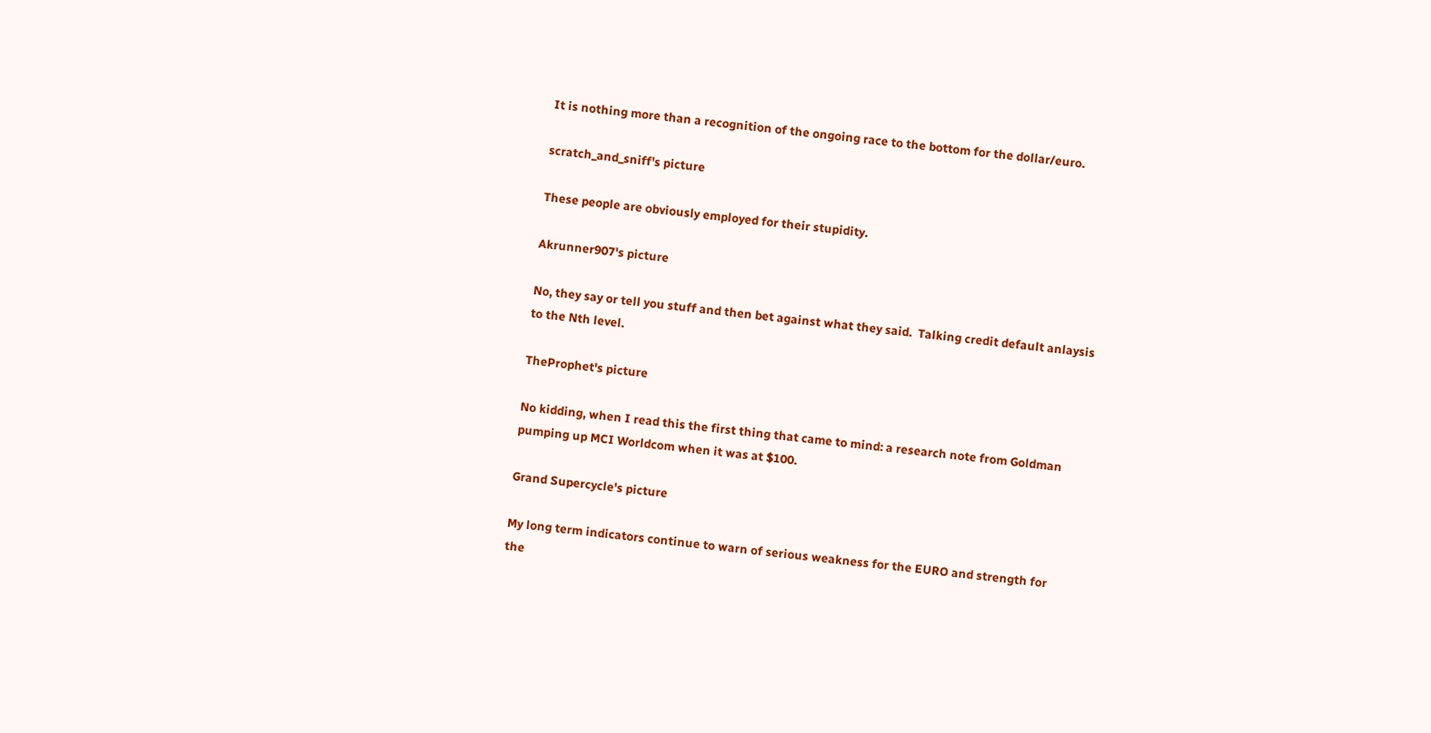It is nothing more than a recognition of the ongoing race to the bottom for the dollar/euro.

scratch_and_sniff's picture

These people are obviously employed for their stupidity.

Akrunner907's picture

No, they say or tell you stuff and then bet against what they said.  Talking credit default anlaysis to the Nth level.

TheProphet's picture

No kidding, when I read this the first thing that came to mind: a research note from Goldman pumping up MCI Worldcom when it was at $100.

Grand Supercycle's picture

My long term indicators continue to warn of serious weakness for the EURO and strength for the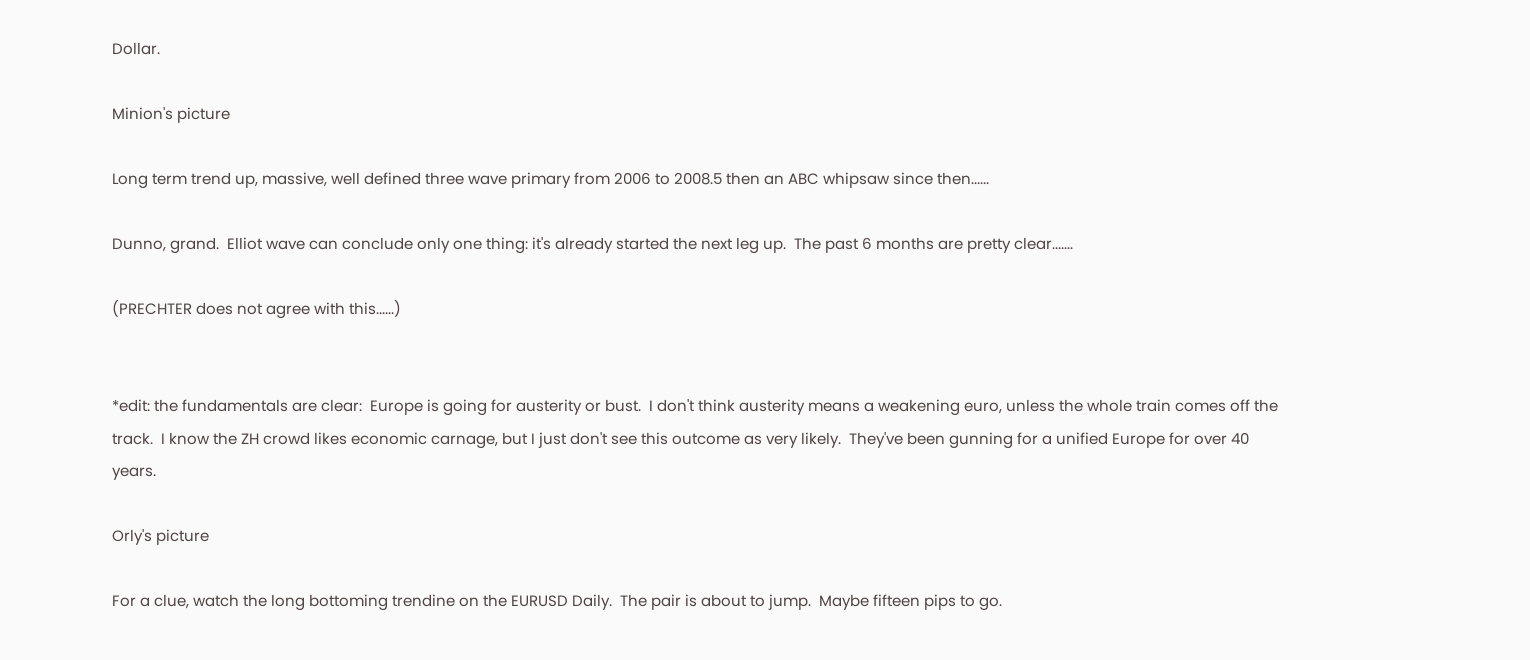Dollar.

Minion's picture

Long term trend up, massive, well defined three wave primary from 2006 to 2008.5 then an ABC whipsaw since then......

Dunno, grand.  Elliot wave can conclude only one thing: it's already started the next leg up.  The past 6 months are pretty clear.......

(PRECHTER does not agree with this......)


*edit: the fundamentals are clear:  Europe is going for austerity or bust.  I don't think austerity means a weakening euro, unless the whole train comes off the track.  I know the ZH crowd likes economic carnage, but I just don't see this outcome as very likely.  They've been gunning for a unified Europe for over 40 years.

Orly's picture

For a clue, watch the long bottoming trendine on the EURUSD Daily.  The pair is about to jump.  Maybe fifteen pips to go.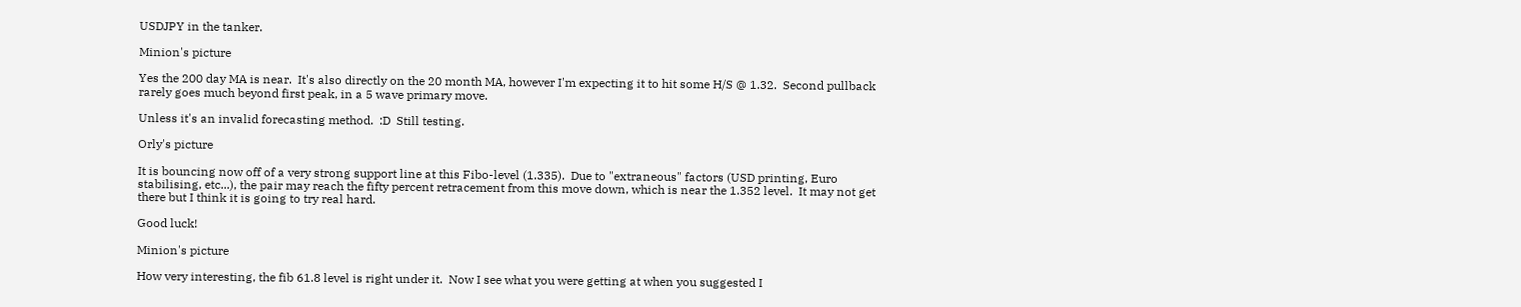USDJPY in the tanker.

Minion's picture

Yes the 200 day MA is near.  It's also directly on the 20 month MA, however I'm expecting it to hit some H/S @ 1.32.  Second pullback rarely goes much beyond first peak, in a 5 wave primary move.

Unless it's an invalid forecasting method.  :D  Still testing.

Orly's picture

It is bouncing now off of a very strong support line at this Fibo-level (1.335).  Due to "extraneous" factors (USD printing, Euro stabilising, etc...), the pair may reach the fifty percent retracement from this move down, which is near the 1.352 level.  It may not get there but I think it is going to try real hard.

Good luck!

Minion's picture

How very interesting, the fib 61.8 level is right under it.  Now I see what you were getting at when you suggested I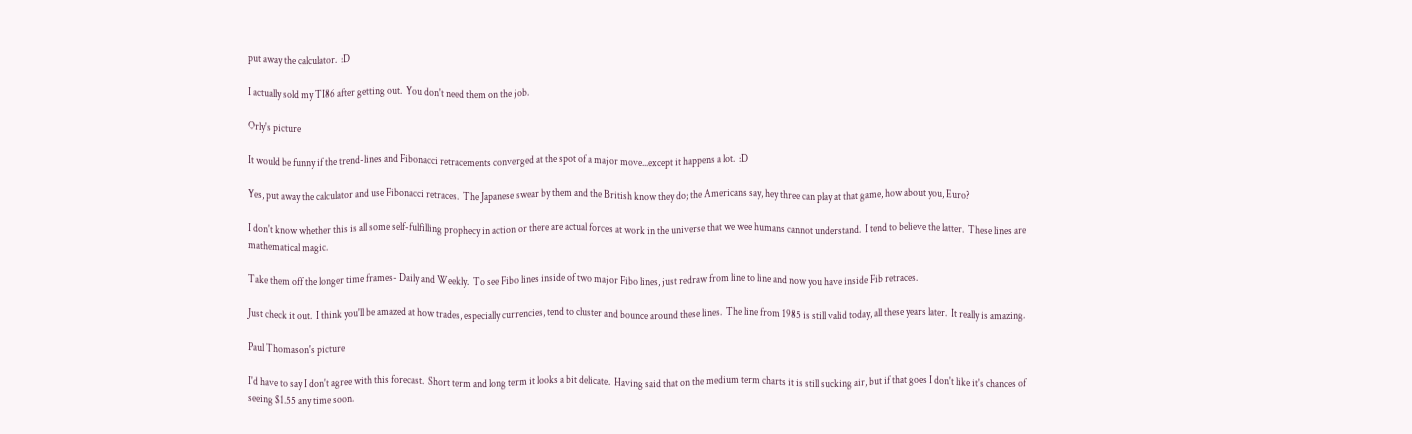put away the calculator.  :D

I actually sold my TI86 after getting out.  You don't need them on the job.

Orly's picture

It would be funny if the trend-lines and Fibonacci retracements converged at the spot of a major move...except it happens a lot.  :D

Yes, put away the calculator and use Fibonacci retraces.  The Japanese swear by them and the British know they do; the Americans say, hey three can play at that game, how about you, Euro?

I don't know whether this is all some self-fulfilling prophecy in action or there are actual forces at work in the universe that we wee humans cannot understand.  I tend to believe the latter.  These lines are mathematical magic.

Take them off the longer time frames- Daily and Weekly.  To see Fibo lines inside of two major Fibo lines, just redraw from line to line and now you have inside Fib retraces.

Just check it out.  I think you'll be amazed at how trades, especially currencies, tend to cluster and bounce around these lines.  The line from 1985 is still valid today, all these years later.  It really is amazing.

Paul Thomason's picture

I'd have to say I don't agree with this forecast.  Short term and long term it looks a bit delicate.  Having said that on the medium term charts it is still sucking air, but if that goes I don't like it's chances of seeing $1.55 any time soon.